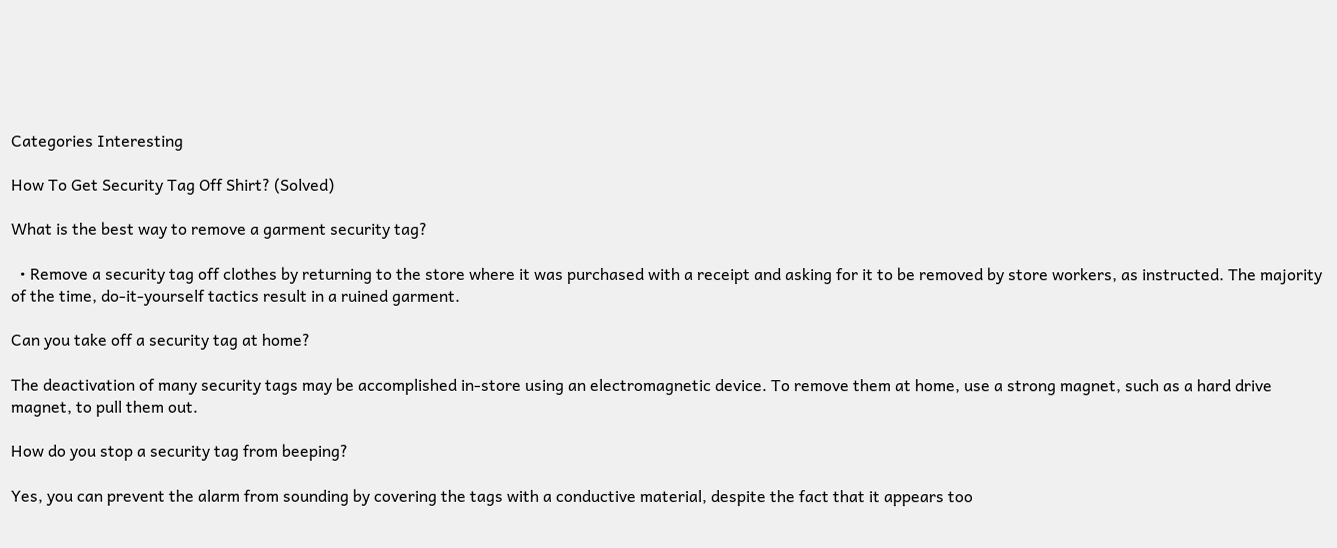Categories Interesting

How To Get Security Tag Off Shirt? (Solved)

What is the best way to remove a garment security tag?

  • Remove a security tag off clothes by returning to the store where it was purchased with a receipt and asking for it to be removed by store workers, as instructed. The majority of the time, do-it-yourself tactics result in a ruined garment.

Can you take off a security tag at home?

The deactivation of many security tags may be accomplished in-store using an electromagnetic device. To remove them at home, use a strong magnet, such as a hard drive magnet, to pull them out.

How do you stop a security tag from beeping?

Yes, you can prevent the alarm from sounding by covering the tags with a conductive material, despite the fact that it appears too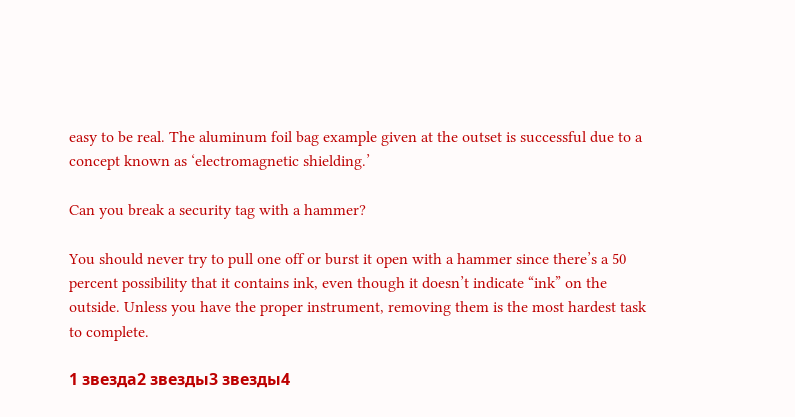easy to be real. The aluminum foil bag example given at the outset is successful due to a concept known as ‘electromagnetic shielding.’

Can you break a security tag with a hammer?

You should never try to pull one off or burst it open with a hammer since there’s a 50 percent possibility that it contains ink, even though it doesn’t indicate “ink” on the outside. Unless you have the proper instrument, removing them is the most hardest task to complete.

1 звезда2 звезды3 звезды4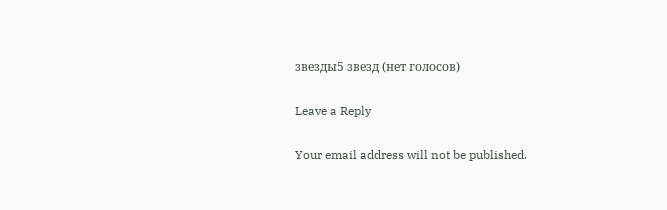звезды5 звезд (нет голосов)

Leave a Reply

Your email address will not be published.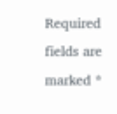Required fields are marked *